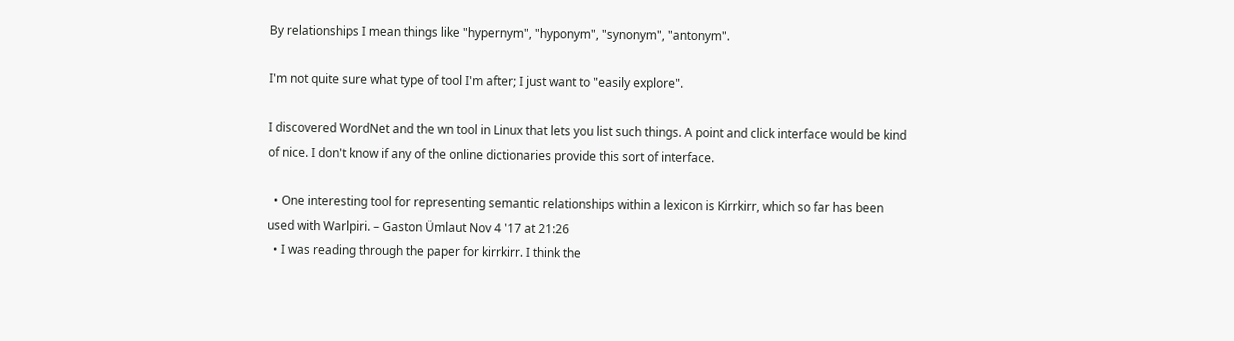By relationships I mean things like "hypernym", "hyponym", "synonym", "antonym".

I'm not quite sure what type of tool I'm after; I just want to "easily explore".

I discovered WordNet and the wn tool in Linux that lets you list such things. A point and click interface would be kind of nice. I don't know if any of the online dictionaries provide this sort of interface.

  • One interesting tool for representing semantic relationships within a lexicon is Kirrkirr, which so far has been used with Warlpiri. – Gaston Ümlaut Nov 4 '17 at 21:26
  • I was reading through the paper for kirrkirr. I think the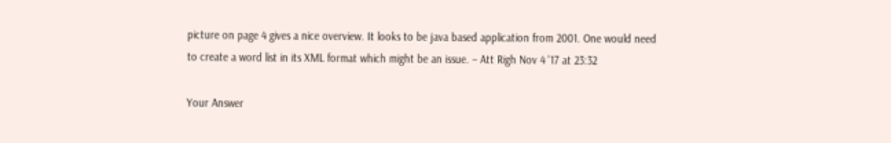picture on page 4 gives a nice overview. It looks to be java based application from 2001. One would need to create a word list in its XML format which might be an issue. – Att Righ Nov 4 '17 at 23:32

Your Answer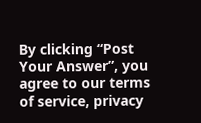By clicking “Post Your Answer”, you agree to our terms of service, privacy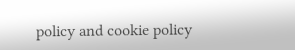policy and cookie policy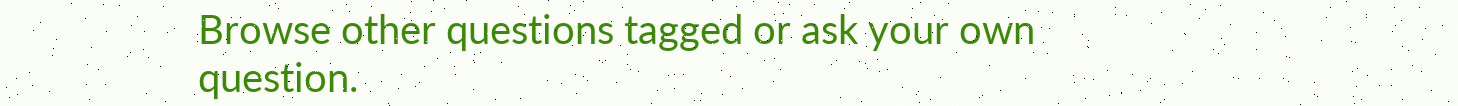Browse other questions tagged or ask your own question.